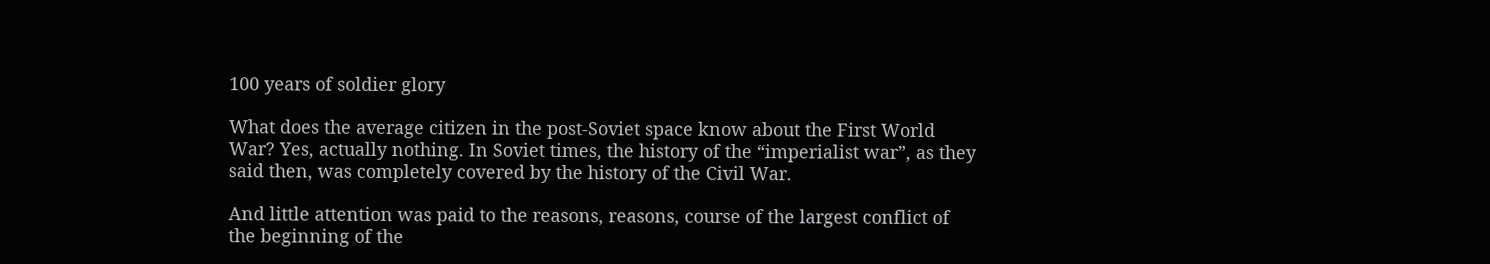100 years of soldier glory

What does the average citizen in the post-Soviet space know about the First World War? Yes, actually nothing. In Soviet times, the history of the “imperialist war”, as they said then, was completely covered by the history of the Civil War.

And little attention was paid to the reasons, reasons, course of the largest conflict of the beginning of the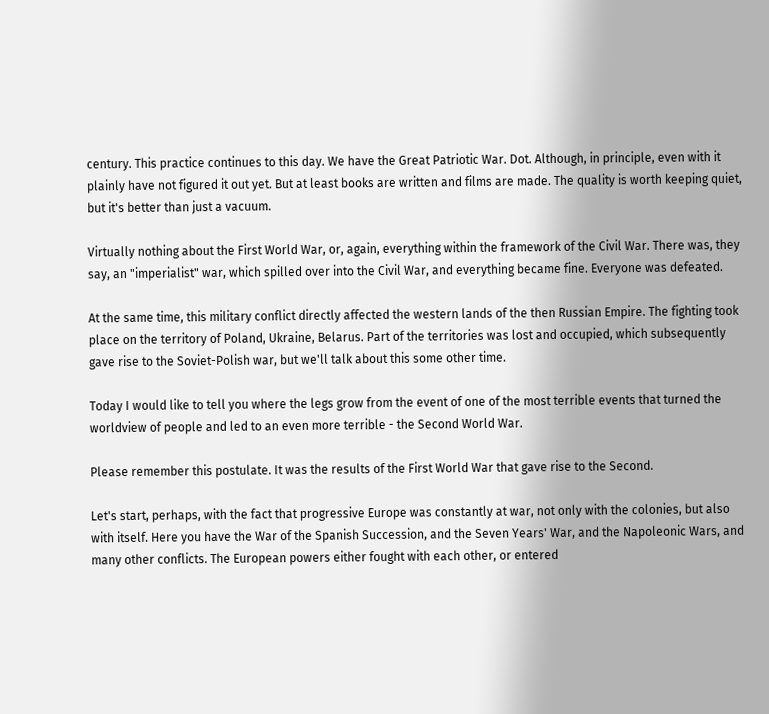century. This practice continues to this day. We have the Great Patriotic War. Dot. Although, in principle, even with it plainly have not figured it out yet. But at least books are written and films are made. The quality is worth keeping quiet, but it's better than just a vacuum.

Virtually nothing about the First World War, or, again, everything within the framework of the Civil War. There was, they say, an "imperialist" war, which spilled over into the Civil War, and everything became fine. Everyone was defeated.

At the same time, this military conflict directly affected the western lands of the then Russian Empire. The fighting took place on the territory of Poland, Ukraine, Belarus. Part of the territories was lost and occupied, which subsequently gave rise to the Soviet-Polish war, but we'll talk about this some other time.

Today I would like to tell you where the legs grow from the event of one of the most terrible events that turned the worldview of people and led to an even more terrible - the Second World War.

Please remember this postulate. It was the results of the First World War that gave rise to the Second.

Let's start, perhaps, with the fact that progressive Europe was constantly at war, not only with the colonies, but also with itself. Here you have the War of the Spanish Succession, and the Seven Years' War, and the Napoleonic Wars, and many other conflicts. The European powers either fought with each other, or entered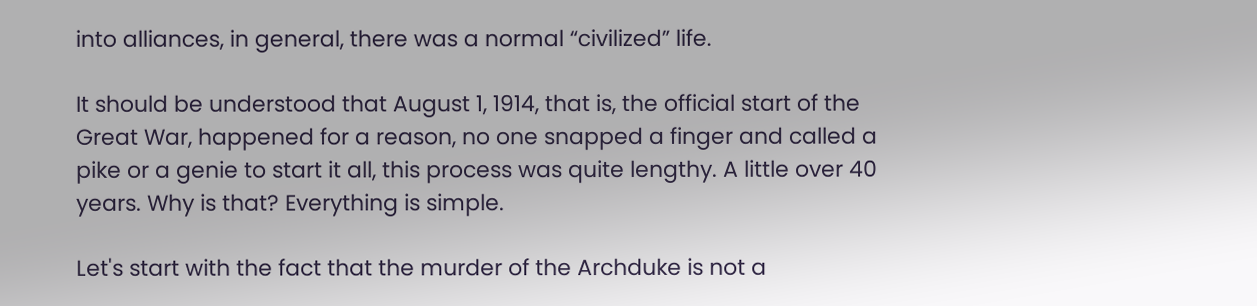into alliances, in general, there was a normal “civilized” life.

It should be understood that August 1, 1914, that is, the official start of the Great War, happened for a reason, no one snapped a finger and called a pike or a genie to start it all, this process was quite lengthy. A little over 40 years. Why is that? Everything is simple.

Let's start with the fact that the murder of the Archduke is not a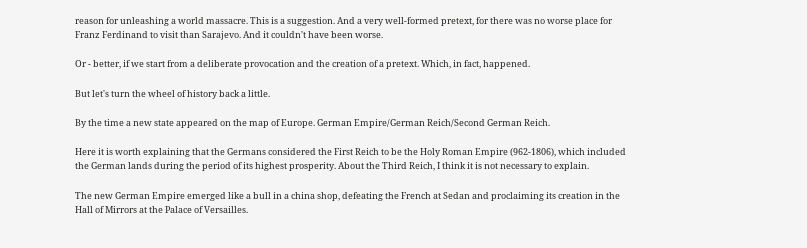reason for unleashing a world massacre. This is a suggestion. And a very well-formed pretext, for there was no worse place for Franz Ferdinand to visit than Sarajevo. And it couldn't have been worse.

Or - better, if we start from a deliberate provocation and the creation of a pretext. Which, in fact, happened.

But let's turn the wheel of history back a little.

By the time a new state appeared on the map of Europe. German Empire/German Reich/Second German Reich.

Here it is worth explaining that the Germans considered the First Reich to be the Holy Roman Empire (962-1806), which included the German lands during the period of its highest prosperity. About the Third Reich, I think it is not necessary to explain.

The new German Empire emerged like a bull in a china shop, defeating the French at Sedan and proclaiming its creation in the Hall of Mirrors at the Palace of Versailles.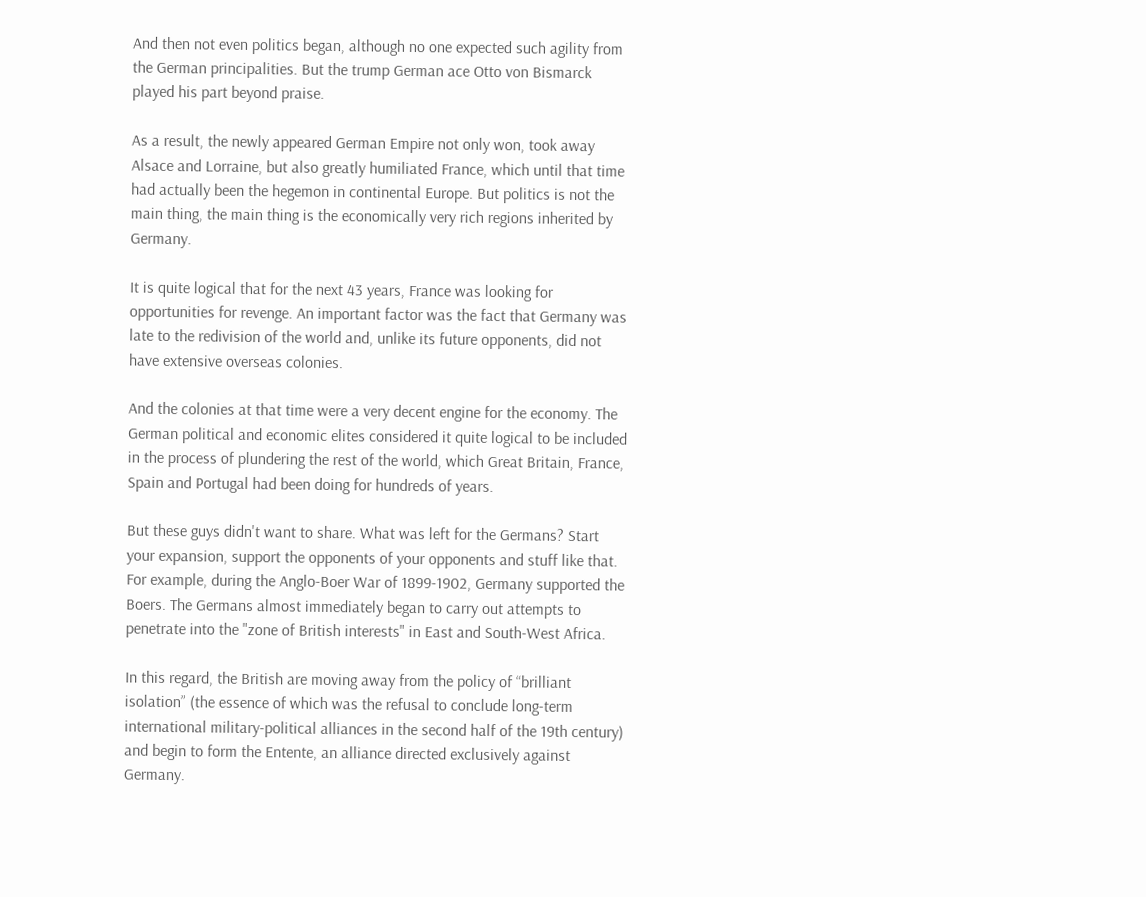And then not even politics began, although no one expected such agility from the German principalities. But the trump German ace Otto von Bismarck played his part beyond praise.

As a result, the newly appeared German Empire not only won, took away Alsace and Lorraine, but also greatly humiliated France, which until that time had actually been the hegemon in continental Europe. But politics is not the main thing, the main thing is the economically very rich regions inherited by Germany.

It is quite logical that for the next 43 years, France was looking for opportunities for revenge. An important factor was the fact that Germany was late to the redivision of the world and, unlike its future opponents, did not have extensive overseas colonies.

And the colonies at that time were a very decent engine for the economy. The German political and economic elites considered it quite logical to be included in the process of plundering the rest of the world, which Great Britain, France, Spain and Portugal had been doing for hundreds of years.

But these guys didn't want to share. What was left for the Germans? Start your expansion, support the opponents of your opponents and stuff like that. For example, during the Anglo-Boer War of 1899-1902, Germany supported the Boers. The Germans almost immediately began to carry out attempts to penetrate into the "zone of British interests" in East and South-West Africa.

In this regard, the British are moving away from the policy of “brilliant isolation” (the essence of which was the refusal to conclude long-term international military-political alliances in the second half of the 19th century) and begin to form the Entente, an alliance directed exclusively against Germany.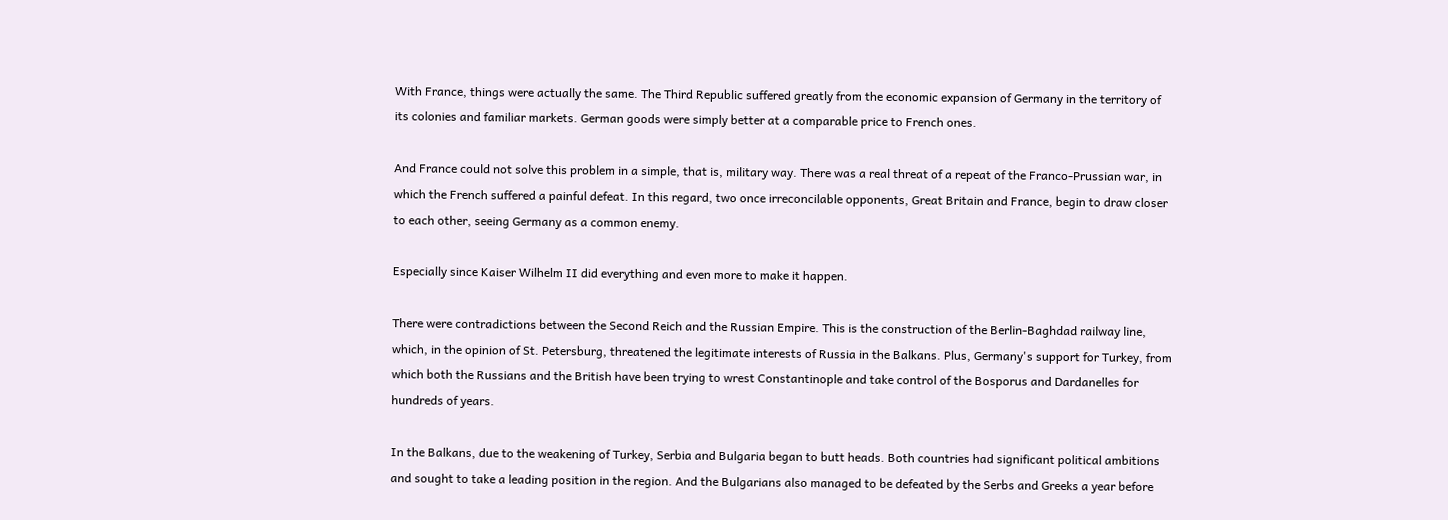With France, things were actually the same. The Third Republic suffered greatly from the economic expansion of Germany in the territory of its colonies and familiar markets. German goods were simply better at a comparable price to French ones.

And France could not solve this problem in a simple, that is, military way. There was a real threat of a repeat of the Franco-Prussian war, in which the French suffered a painful defeat. In this regard, two once irreconcilable opponents, Great Britain and France, begin to draw closer to each other, seeing Germany as a common enemy.

Especially since Kaiser Wilhelm II did everything and even more to make it happen.

There were contradictions between the Second Reich and the Russian Empire. This is the construction of the Berlin-Baghdad railway line, which, in the opinion of St. Petersburg, threatened the legitimate interests of Russia in the Balkans. Plus, Germany's support for Turkey, from which both the Russians and the British have been trying to wrest Constantinople and take control of the Bosporus and Dardanelles for hundreds of years.

In the Balkans, due to the weakening of Turkey, Serbia and Bulgaria began to butt heads. Both countries had significant political ambitions and sought to take a leading position in the region. And the Bulgarians also managed to be defeated by the Serbs and Greeks a year before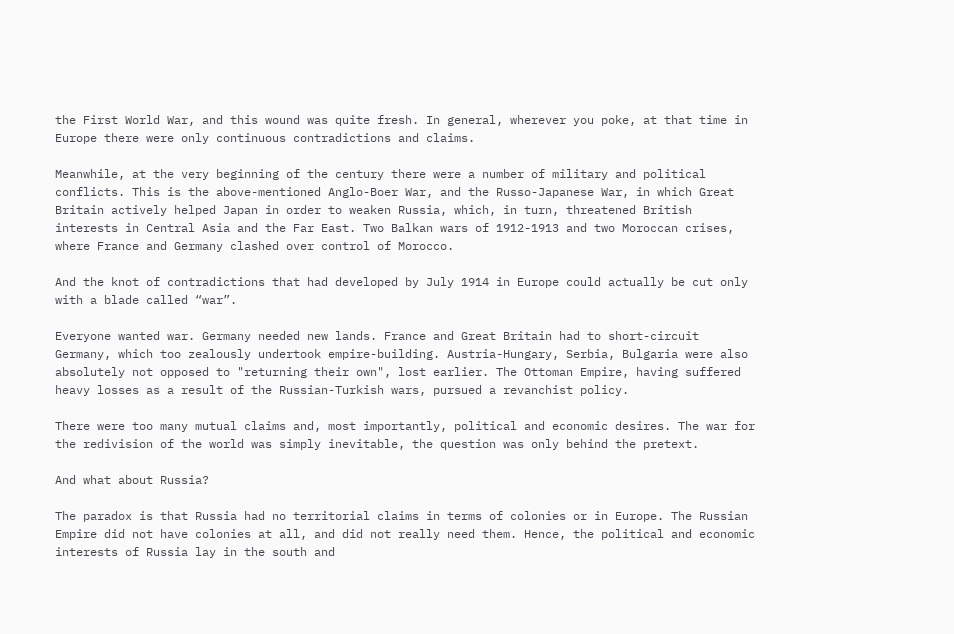the First World War, and this wound was quite fresh. In general, wherever you poke, at that time in Europe there were only continuous contradictions and claims.

Meanwhile, at the very beginning of the century there were a number of military and political conflicts. This is the above-mentioned Anglo-Boer War, and the Russo-Japanese War, in which Great Britain actively helped Japan in order to weaken Russia, which, in turn, threatened British interests in Central Asia and the Far East. Two Balkan wars of 1912-1913 and two Moroccan crises, where France and Germany clashed over control of Morocco.

And the knot of contradictions that had developed by July 1914 in Europe could actually be cut only with a blade called “war”.

Everyone wanted war. Germany needed new lands. France and Great Britain had to short-circuit Germany, which too zealously undertook empire-building. Austria-Hungary, Serbia, Bulgaria were also absolutely not opposed to "returning their own", lost earlier. The Ottoman Empire, having suffered heavy losses as a result of the Russian-Turkish wars, pursued a revanchist policy.

There were too many mutual claims and, most importantly, political and economic desires. The war for the redivision of the world was simply inevitable, the question was only behind the pretext.

And what about Russia?

The paradox is that Russia had no territorial claims in terms of colonies or in Europe. The Russian Empire did not have colonies at all, and did not really need them. Hence, the political and economic interests of Russia lay in the south and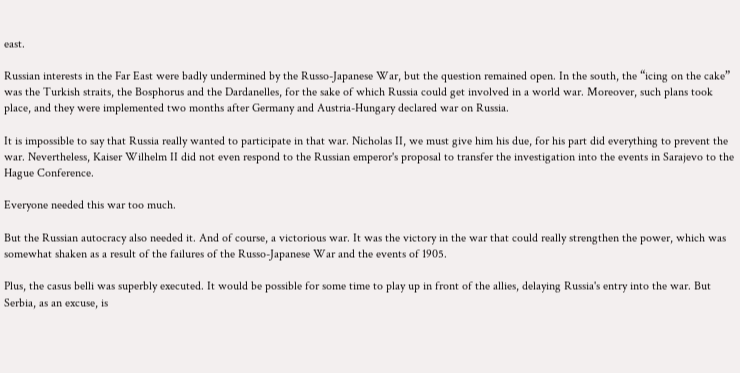east.

Russian interests in the Far East were badly undermined by the Russo-Japanese War, but the question remained open. In the south, the “icing on the cake” was the Turkish straits, the Bosphorus and the Dardanelles, for the sake of which Russia could get involved in a world war. Moreover, such plans took place, and they were implemented two months after Germany and Austria-Hungary declared war on Russia.

It is impossible to say that Russia really wanted to participate in that war. Nicholas II, we must give him his due, for his part did everything to prevent the war. Nevertheless, Kaiser Wilhelm II did not even respond to the Russian emperor's proposal to transfer the investigation into the events in Sarajevo to the Hague Conference.

Everyone needed this war too much.

But the Russian autocracy also needed it. And of course, a victorious war. It was the victory in the war that could really strengthen the power, which was somewhat shaken as a result of the failures of the Russo-Japanese War and the events of 1905.

Plus, the casus belli was superbly executed. It would be possible for some time to play up in front of the allies, delaying Russia's entry into the war. But Serbia, as an excuse, is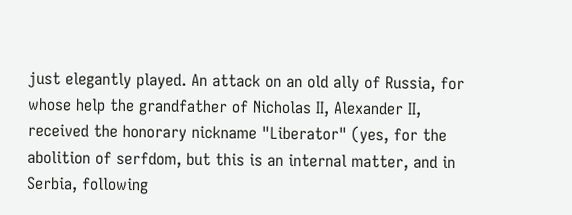just elegantly played. An attack on an old ally of Russia, for whose help the grandfather of Nicholas II, Alexander II, received the honorary nickname "Liberator" (yes, for the abolition of serfdom, but this is an internal matter, and in Serbia, following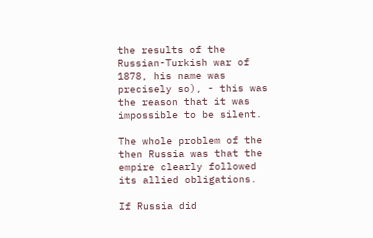the results of the Russian-Turkish war of 1878, his name was precisely so), - this was the reason that it was impossible to be silent.

The whole problem of the then Russia was that the empire clearly followed its allied obligations.

If Russia did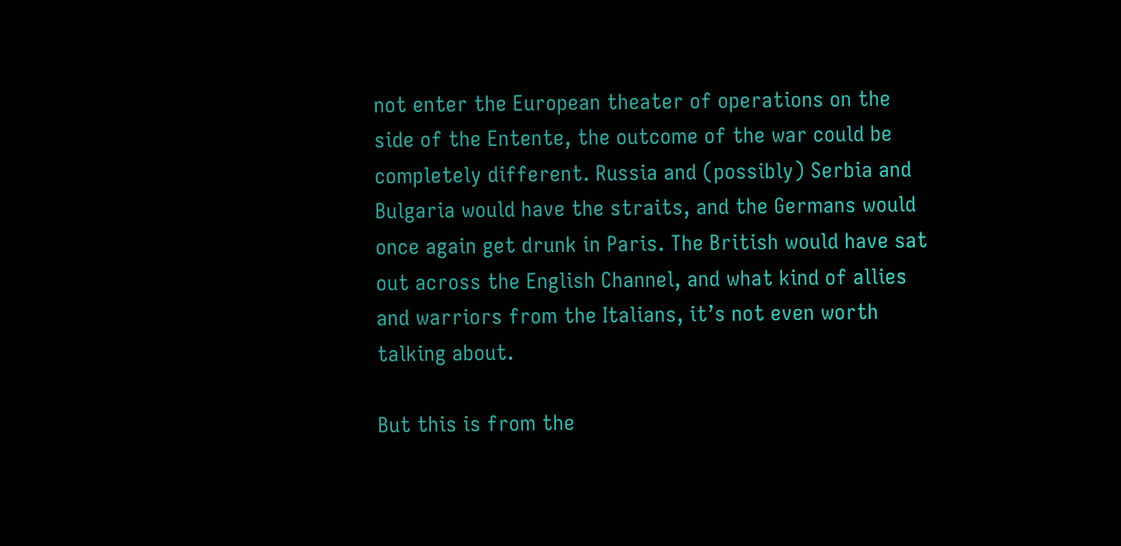not enter the European theater of operations on the side of the Entente, the outcome of the war could be completely different. Russia and (possibly) Serbia and Bulgaria would have the straits, and the Germans would once again get drunk in Paris. The British would have sat out across the English Channel, and what kind of allies and warriors from the Italians, it’s not even worth talking about.

But this is from the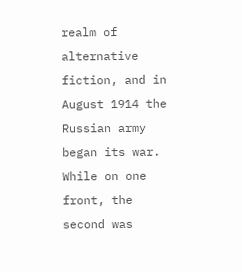realm of alternative fiction, and in August 1914 the Russian army began its war. While on one front, the second was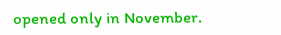opened only in November.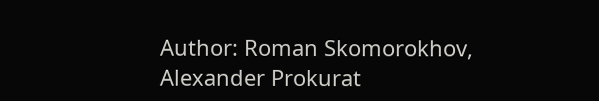Author: Roman Skomorokhov, Alexander Prokurat